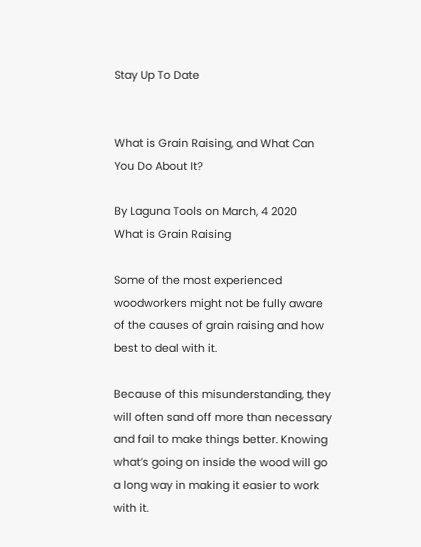Stay Up To Date


What is Grain Raising, and What Can You Do About It?

By Laguna Tools on March, 4 2020
What is Grain Raising

Some of the most experienced woodworkers might not be fully aware of the causes of grain raising and how best to deal with it.

Because of this misunderstanding, they will often sand off more than necessary and fail to make things better. Knowing what’s going on inside the wood will go a long way in making it easier to work with it.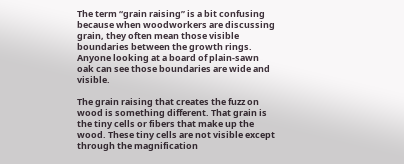The term “grain raising” is a bit confusing because when woodworkers are discussing grain, they often mean those visible boundaries between the growth rings. Anyone looking at a board of plain-sawn oak can see those boundaries are wide and visible.

The grain raising that creates the fuzz on wood is something different. That grain is the tiny cells or fibers that make up the wood. These tiny cells are not visible except through the magnification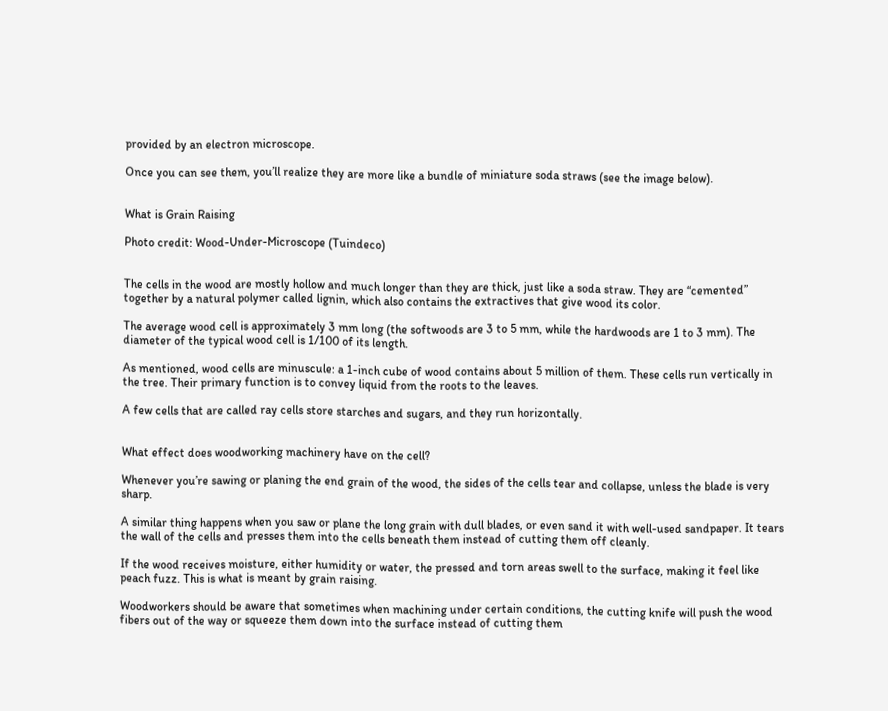provided by an electron microscope.

Once you can see them, you’ll realize they are more like a bundle of miniature soda straws (see the image below).


What is Grain Raising

Photo credit: Wood-Under-Microscope (Tuindeco)


The cells in the wood are mostly hollow and much longer than they are thick, just like a soda straw. They are “cemented” together by a natural polymer called lignin, which also contains the extractives that give wood its color.

The average wood cell is approximately 3 mm long (the softwoods are 3 to 5 mm, while the hardwoods are 1 to 3 mm). The diameter of the typical wood cell is 1/100 of its length.

As mentioned, wood cells are minuscule: a 1-inch cube of wood contains about 5 million of them. These cells run vertically in the tree. Their primary function is to convey liquid from the roots to the leaves.

A few cells that are called ray cells store starches and sugars, and they run horizontally.


What effect does woodworking machinery have on the cell?

Whenever you’re sawing or planing the end grain of the wood, the sides of the cells tear and collapse, unless the blade is very sharp.

A similar thing happens when you saw or plane the long grain with dull blades, or even sand it with well-used sandpaper. It tears the wall of the cells and presses them into the cells beneath them instead of cutting them off cleanly.

If the wood receives moisture, either humidity or water, the pressed and torn areas swell to the surface, making it feel like peach fuzz. This is what is meant by grain raising.

Woodworkers should be aware that sometimes when machining under certain conditions, the cutting knife will push the wood fibers out of the way or squeeze them down into the surface instead of cutting them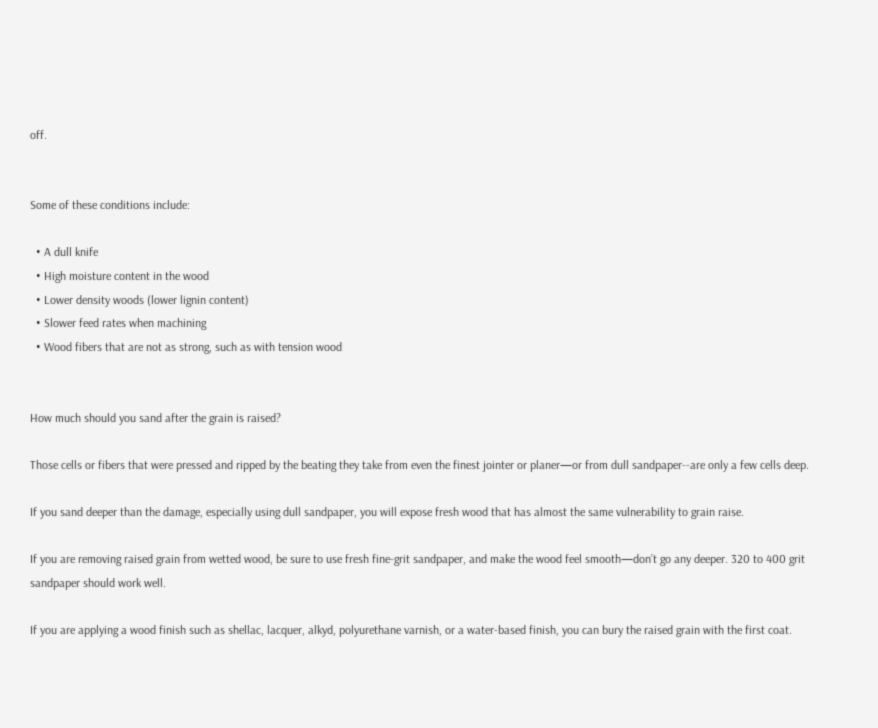off.


Some of these conditions include:

  • A dull knife
  • High moisture content in the wood
  • Lower density woods (lower lignin content)
  • Slower feed rates when machining
  • Wood fibers that are not as strong, such as with tension wood


How much should you sand after the grain is raised?

Those cells or fibers that were pressed and ripped by the beating they take from even the finest jointer or planer—or from dull sandpaper--are only a few cells deep.

If you sand deeper than the damage, especially using dull sandpaper, you will expose fresh wood that has almost the same vulnerability to grain raise.

If you are removing raised grain from wetted wood, be sure to use fresh fine-grit sandpaper, and make the wood feel smooth—don’t go any deeper. 320 to 400 grit sandpaper should work well.

If you are applying a wood finish such as shellac, lacquer, alkyd, polyurethane varnish, or a water-based finish, you can bury the raised grain with the first coat.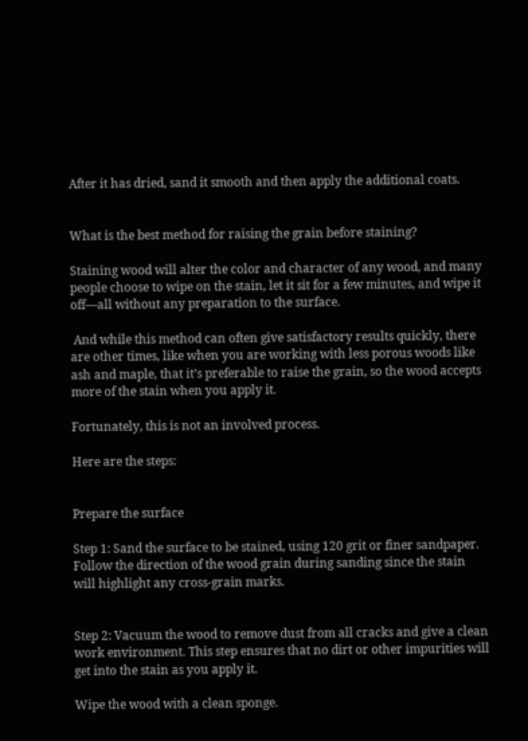After it has dried, sand it smooth and then apply the additional coats.


What is the best method for raising the grain before staining?

Staining wood will alter the color and character of any wood, and many people choose to wipe on the stain, let it sit for a few minutes, and wipe it off—all without any preparation to the surface.

 And while this method can often give satisfactory results quickly, there are other times, like when you are working with less porous woods like ash and maple, that it’s preferable to raise the grain, so the wood accepts more of the stain when you apply it.

Fortunately, this is not an involved process.

Here are the steps:


Prepare the surface

Step 1: Sand the surface to be stained, using 120 grit or finer sandpaper. Follow the direction of the wood grain during sanding since the stain will highlight any cross-grain marks.


Step 2: Vacuum the wood to remove dust from all cracks and give a clean work environment. This step ensures that no dirt or other impurities will get into the stain as you apply it.

Wipe the wood with a clean sponge.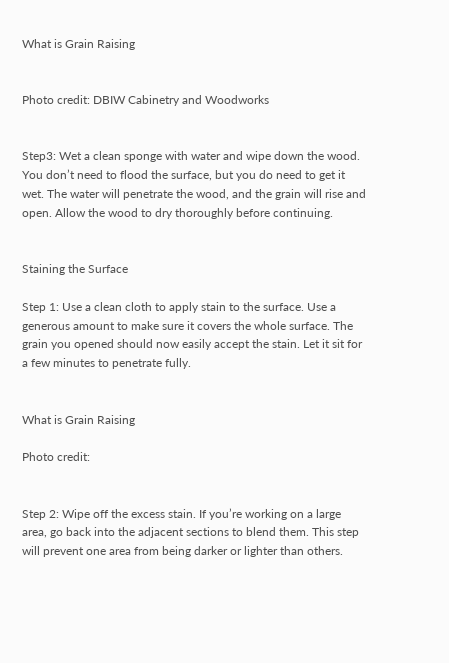What is Grain Raising


Photo credit: DBIW Cabinetry and Woodworks


Step3: Wet a clean sponge with water and wipe down the wood. You don’t need to flood the surface, but you do need to get it wet. The water will penetrate the wood, and the grain will rise and open. Allow the wood to dry thoroughly before continuing.


Staining the Surface

Step 1: Use a clean cloth to apply stain to the surface. Use a generous amount to make sure it covers the whole surface. The grain you opened should now easily accept the stain. Let it sit for a few minutes to penetrate fully.


What is Grain Raising

Photo credit:


Step 2: Wipe off the excess stain. If you’re working on a large area, go back into the adjacent sections to blend them. This step will prevent one area from being darker or lighter than others.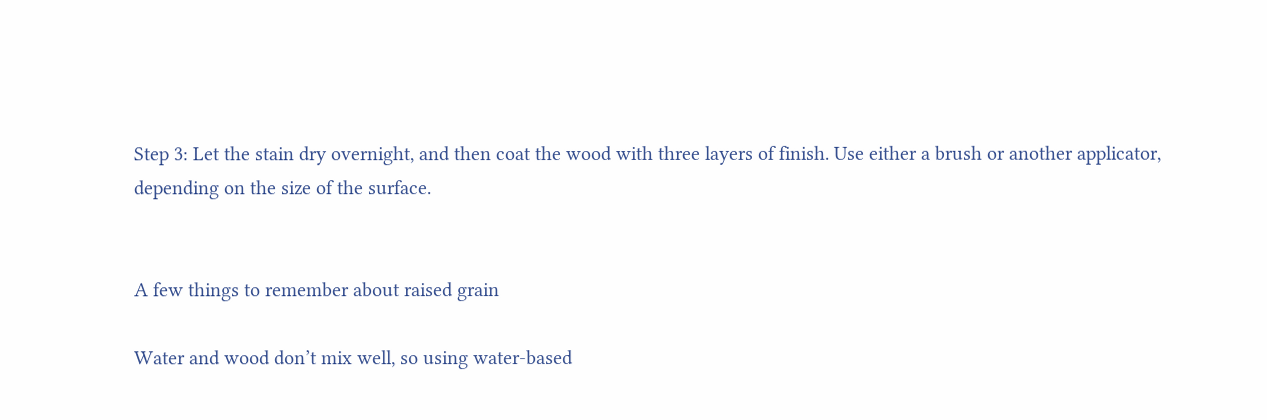Step 3: Let the stain dry overnight, and then coat the wood with three layers of finish. Use either a brush or another applicator, depending on the size of the surface.


A few things to remember about raised grain

Water and wood don’t mix well, so using water-based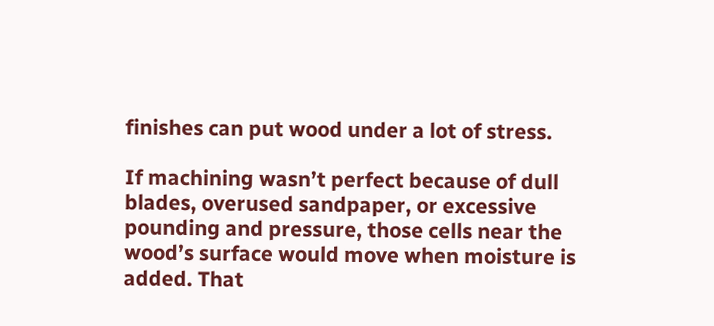finishes can put wood under a lot of stress.

If machining wasn’t perfect because of dull blades, overused sandpaper, or excessive pounding and pressure, those cells near the wood’s surface would move when moisture is added. That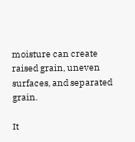moisture can create raised grain, uneven surfaces, and separated grain.

It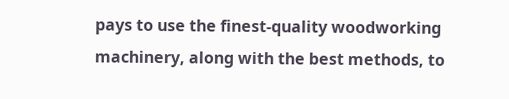pays to use the finest-quality woodworking machinery, along with the best methods, to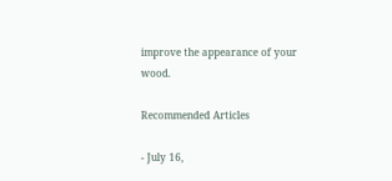improve the appearance of your wood.

Recommended Articles

- July 16,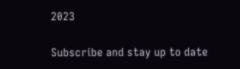2023

Subscribe and stay up to date